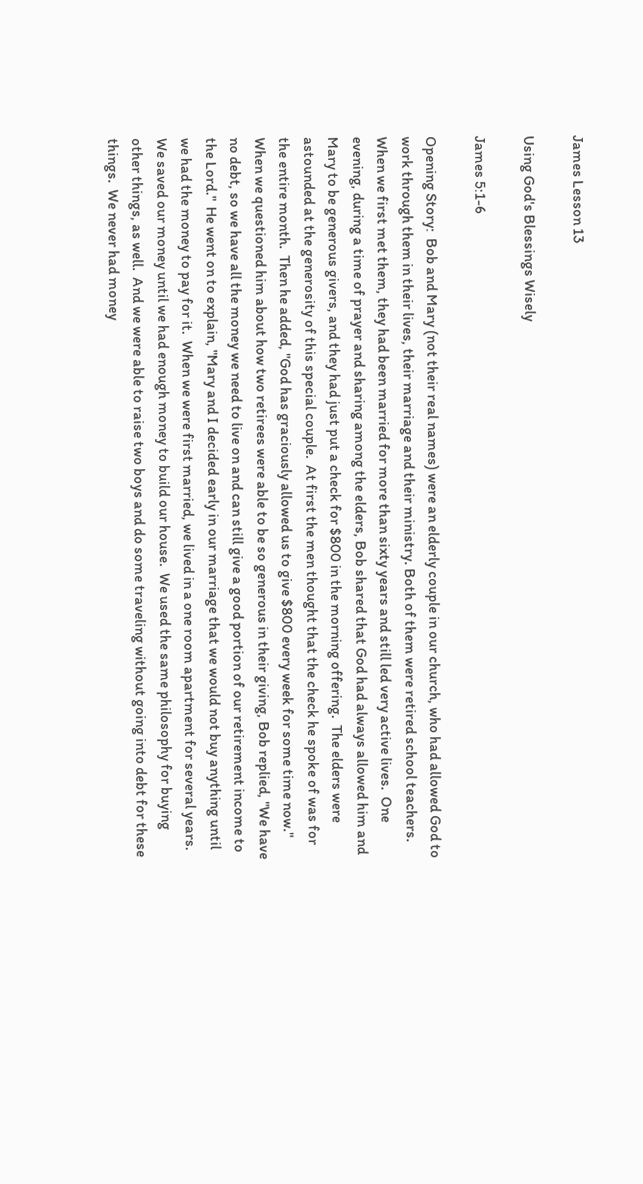James Lesson 13

Using God's Blessings Wisely

James 5:1-6

Opening Story:  Bob and Mary (not their real names) were an elderly couple in our church, who had allowed God to work through them in their lives, their marriage and their ministry. Both of them were retired school teachers.  When we first met them, they had been married for more than sixty years and still led very active lives.  One evening, during a time of prayer and sharing among the elders, Bob shared that God had always allowed him and Mary to be generous givers, and they had just put a check for $800 in the morning offering.  The elders were astounded at the generosity of this special couple.  At first the men thought that the check he spoke of was for the entire month.  Then he added, "God has graciously allowed us to give $800 every week for some time now."  When we questioned him about how two retirees were able to be so generous in their giving, Bob replied, "We have no debt, so we have all the money we need to live on and can still give a good portion of our retirement income to the Lord."  He went on to explain, "Mary and I decided early in our marriage that we would not buy anything until we had the money to pay for it.  When we were first married, we lived in a one room apartment for several years.  We saved our money until we had enough money to build our house.  We used the same philosophy for buying other things, as well.  And we were able to raise two boys and do some traveling without going into debt for these things.  We never had money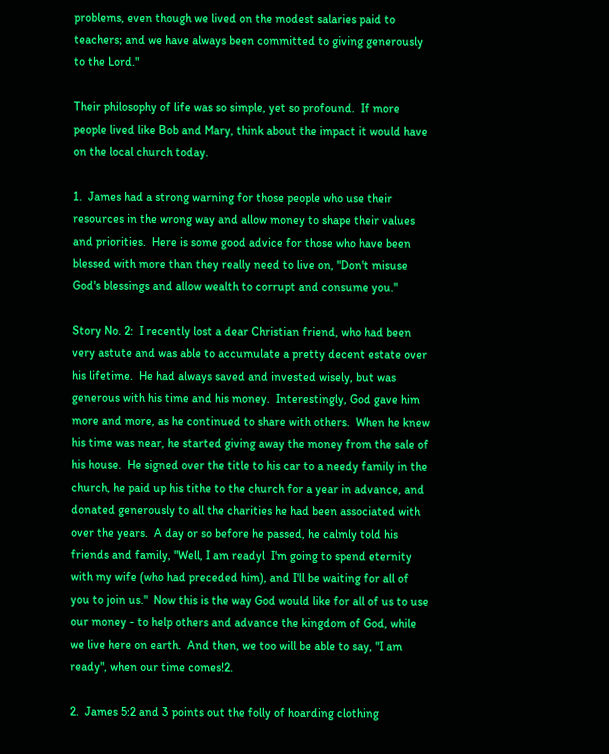problems, even though we lived on the modest salaries paid to teachers; and we have always been committed to giving generously to the Lord."

Their philosophy of life was so simple, yet so profound.  If more people lived like Bob and Mary, think about the impact it would have on the local church today.

1.  James had a strong warning for those people who use their resources in the wrong way and allow money to shape their values and priorities.  Here is some good advice for those who have been blessed with more than they really need to live on, "Don't misuse God's blessings and allow wealth to corrupt and consume you."

Story No. 2:  I recently lost a dear Christian friend, who had been very astute and was able to accumulate a pretty decent estate over his lifetime.  He had always saved and invested wisely, but was generous with his time and his money.  Interestingly, God gave him more and more, as he continued to share with others.  When he knew his time was near, he started giving away the money from the sale of his house.  He signed over the title to his car to a needy family in the church, he paid up his tithe to the church for a year in advance, and donated generously to all the charities he had been associated with over the years.  A day or so before he passed, he calmly told his friends and family, "Well, I am readyl  I'm going to spend eternity with my wife (who had preceded him), and I'll be waiting for all of you to join us."  Now this is the way God would like for all of us to use our money - to help others and advance the kingdom of God, while we live here on earth.  And then, we too will be able to say, "I am ready", when our time comes!2.

2.  James 5:2 and 3 points out the folly of hoarding clothing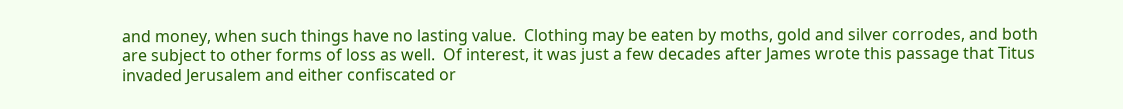and money, when such things have no lasting value.  Clothing may be eaten by moths, gold and silver corrodes, and both are subject to other forms of loss as well.  Of interest, it was just a few decades after James wrote this passage that Titus invaded Jerusalem and either confiscated or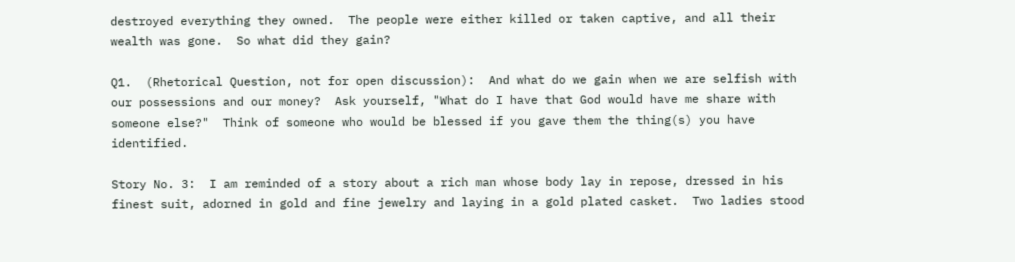destroyed everything they owned.  The people were either killed or taken captive, and all their wealth was gone.  So what did they gain?

Q1.  (Rhetorical Question, not for open discussion):  And what do we gain when we are selfish with our possessions and our money?  Ask yourself, "What do I have that God would have me share with someone else?"  Think of someone who would be blessed if you gave them the thing(s) you have identified.

Story No. 3:  I am reminded of a story about a rich man whose body lay in repose, dressed in his finest suit, adorned in gold and fine jewelry and laying in a gold plated casket.  Two ladies stood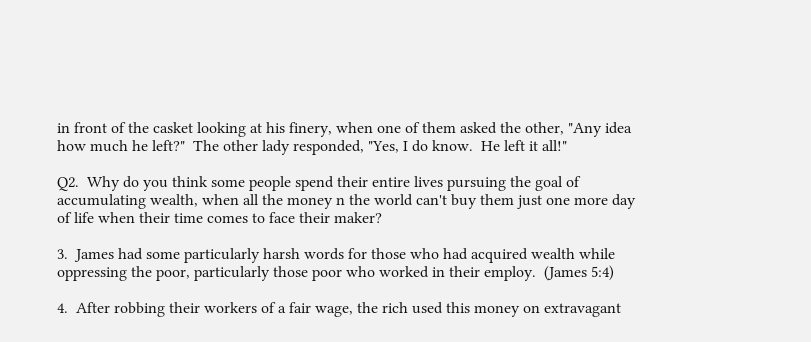in front of the casket looking at his finery, when one of them asked the other, "Any idea how much he left?"  The other lady responded, "Yes, I do know.  He left it all!"

Q2.  Why do you think some people spend their entire lives pursuing the goal of accumulating wealth, when all the money n the world can't buy them just one more day of life when their time comes to face their maker?

3.  James had some particularly harsh words for those who had acquired wealth while oppressing the poor, particularly those poor who worked in their employ.  (James 5:4)

4.  After robbing their workers of a fair wage, the rich used this money on extravagant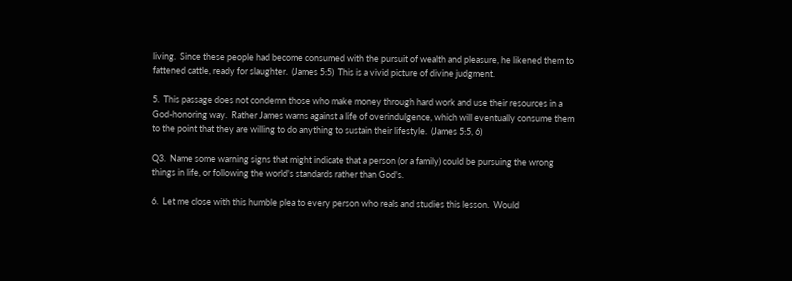living.  Since these people had become consumed with the pursuit of wealth and pleasure, he likened them to fattened cattle, ready for slaughter.  (James 5:5)  This is a vivid picture of divine judgment.

5.  This passage does not condemn those who make money through hard work and use their resources in a God-honoring way.  Rather James warns against a life of overindulgence, which will eventually consume them to the point that they are willing to do anything to sustain their lifestyle.  (James 5:5, 6)

Q3.  Name some warning signs that might indicate that a person (or a family) could be pursuing the wrong things in life, or following the world's standards rather than God's.

6.  Let me close with this humble plea to every person who reals and studies this lesson.  Would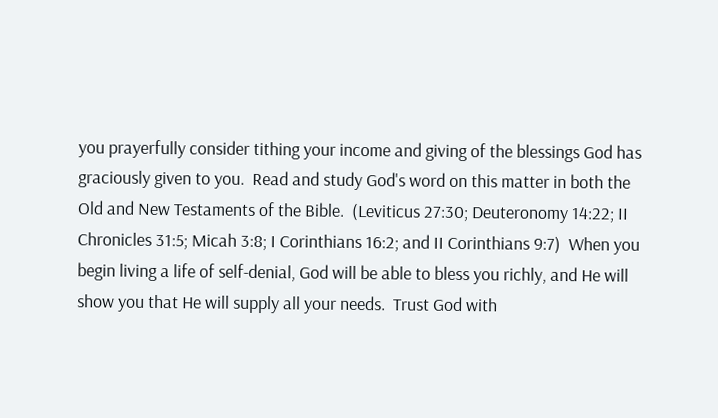you prayerfully consider tithing your income and giving of the blessings God has graciously given to you.  Read and study God's word on this matter in both the Old and New Testaments of the Bible.  (Leviticus 27:30; Deuteronomy 14:22; II Chronicles 31:5; Micah 3:8; I Corinthians 16:2; and II Corinthians 9:7)  When you begin living a life of self-denial, God will be able to bless you richly, and He will show you that He will supply all your needs.  Trust God with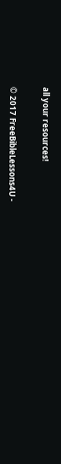all your resources!


© 2017 FreeBibleLessons4U -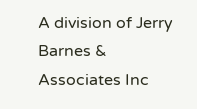A division of Jerry Barnes & Associates Inc